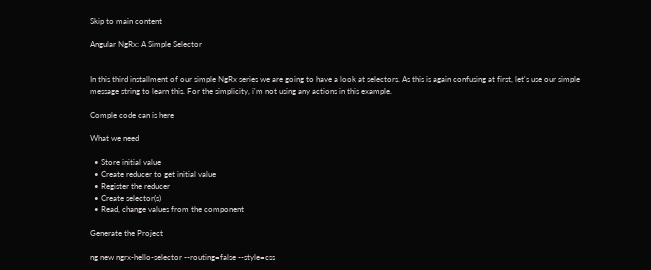Skip to main content

Angular NgRx: A Simple Selector


In this third installment of our simple NgRx series we are going to have a look at selectors. As this is again confusing at first, let's use our simple message string to learn this. For the simplicity, i'm not using any actions in this example.

Comple code can is here

What we need

  • Store initial value
  • Create reducer to get initial value
  • Register the reducer
  • Create selector(s)
  • Read, change values from the component

Generate the Project

ng new ngrx-hello-selector --routing=false --style=css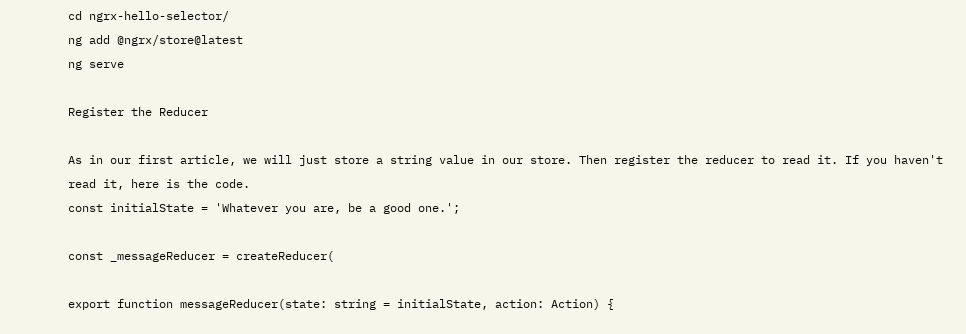cd ngrx-hello-selector/
ng add @ngrx/store@latest
ng serve

Register the Reducer

As in our first article, we will just store a string value in our store. Then register the reducer to read it. If you haven't read it, here is the code.
const initialState = 'Whatever you are, be a good one.';

const _messageReducer = createReducer(

export function messageReducer(state: string = initialState, action: Action) {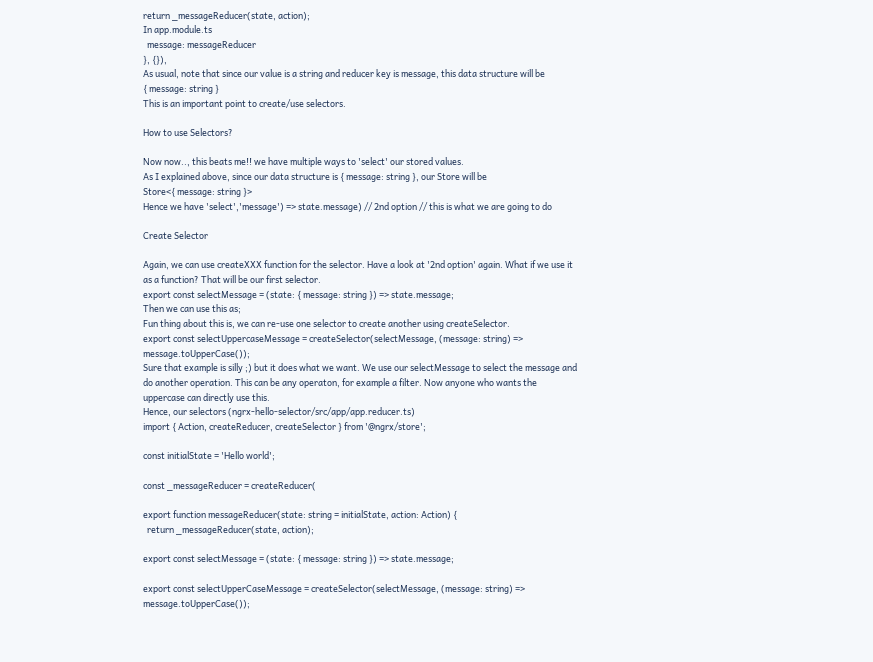return _messageReducer(state, action);
In app.module.ts
  message: messageReducer
}, {}),
As usual, note that since our value is a string and reducer key is message, this data structure will be
{ message: string }
This is an important point to create/use selectors.

How to use Selectors?

Now now.., this beats me!! we have multiple ways to 'select' our stored values.
As I explained above, since our data structure is { message: string }, our Store will be
Store<{ message: string }>
Hence we have 'select','message') => state.message) // 2nd option // this is what we are going to do

Create Selector

Again, we can use createXXX function for the selector. Have a look at '2nd option' again. What if we use it as a function? That will be our first selector.
export const selectMessage = (state: { message: string }) => state.message;
Then we can use this as;
Fun thing about this is, we can re-use one selector to create another using createSelector.
export const selectUppercaseMessage = createSelector(selectMessage, (message: string) => message.toUpperCase());
Sure that example is silly ;) but it does what we want. We use our selectMessage to select the message and do another operation. This can be any operaton, for example a filter. Now anyone who wants the uppercase can directly use this.
Hence, our selectors (ngrx-hello-selector/src/app/app.reducer.ts)
import { Action, createReducer, createSelector } from '@ngrx/store';

const initialState = 'Hello world';

const _messageReducer = createReducer(

export function messageReducer(state: string = initialState, action: Action) {
  return _messageReducer(state, action);

export const selectMessage = (state: { message: string }) => state.message;

export const selectUpperCaseMessage = createSelector(selectMessage, (message: string) => message.toUpperCase());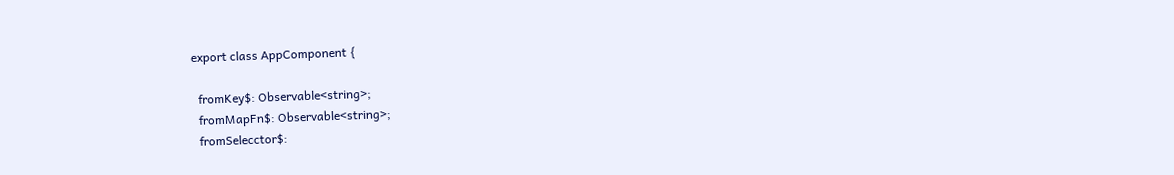export class AppComponent {

  fromKey$: Observable<string>;
  fromMapFn$: Observable<string>;
  fromSelecctor$: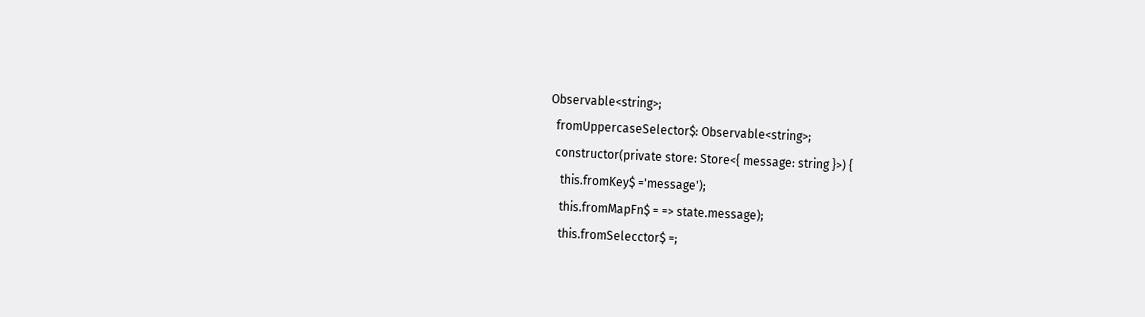Observable<string>;
  fromUppercaseSelector$: Observable<string>;
  constructor(private store: Store<{ message: string }>) {
    this.fromKey$ ='message');
    this.fromMapFn$ = => state.message);
    this.fromSelecctor$ =;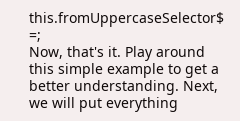this.fromUppercaseSelector$ =;
Now, that's it. Play around this simple example to get a better understanding. Next, we will put everything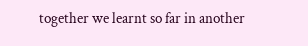together we learnt so far in another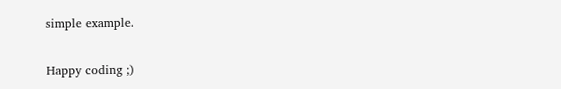simple example.

Happy coding ;)